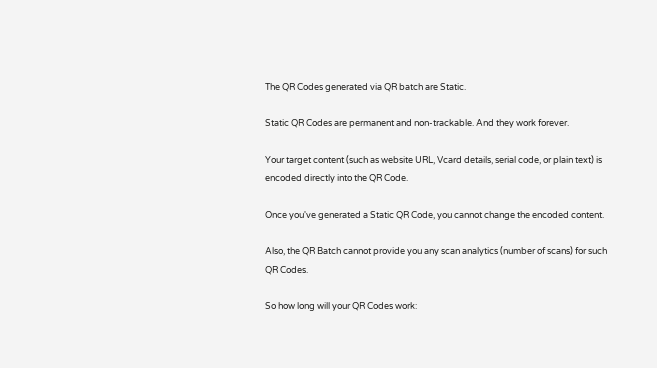The QR Codes generated via QR batch are Static.

Static QR Codes are permanent and non-trackable. And they work forever.

Your target content (such as website URL, Vcard details, serial code, or plain text) is encoded directly into the QR Code.

Once you've generated a Static QR Code, you cannot change the encoded content.

Also, the QR Batch cannot provide you any scan analytics (number of scans) for such QR Codes.

So how long will your QR Codes work: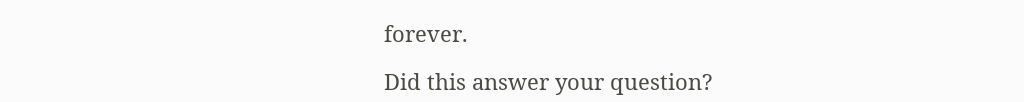forever.

Did this answer your question?